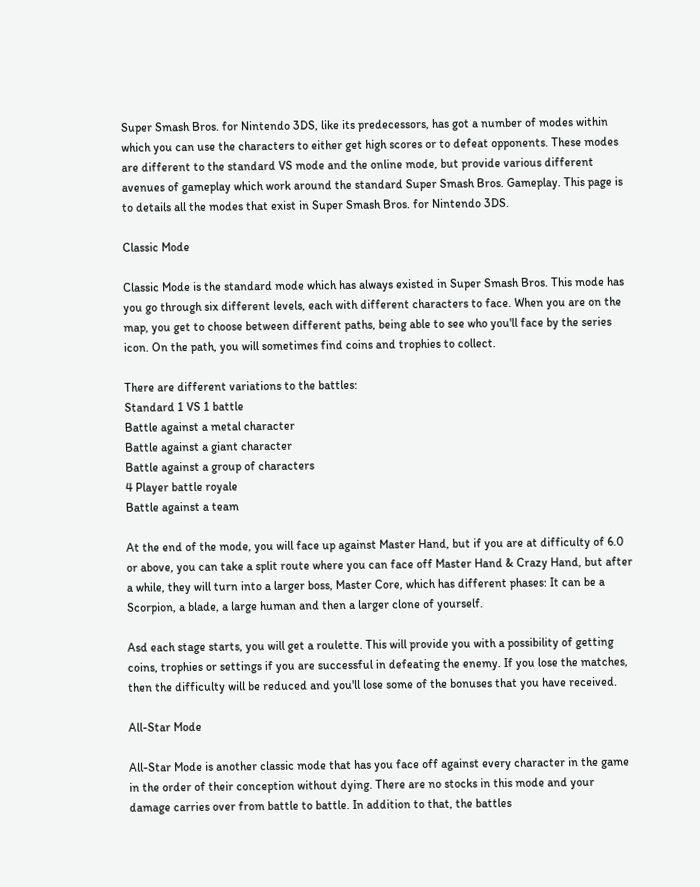Super Smash Bros. for Nintendo 3DS, like its predecessors, has got a number of modes within which you can use the characters to either get high scores or to defeat opponents. These modes are different to the standard VS mode and the online mode, but provide various different avenues of gameplay which work around the standard Super Smash Bros. Gameplay. This page is to details all the modes that exist in Super Smash Bros. for Nintendo 3DS.

Classic Mode

Classic Mode is the standard mode which has always existed in Super Smash Bros. This mode has you go through six different levels, each with different characters to face. When you are on the map, you get to choose between different paths, being able to see who you'll face by the series icon. On the path, you will sometimes find coins and trophies to collect.

There are different variations to the battles:
Standard 1 VS 1 battle
Battle against a metal character
Battle against a giant character
Battle against a group of characters
4 Player battle royale
Battle against a team

At the end of the mode, you will face up against Master Hand, but if you are at difficulty of 6.0 or above, you can take a split route where you can face off Master Hand & Crazy Hand, but after a while, they will turn into a larger boss, Master Core, which has different phases: It can be a Scorpion, a blade, a large human and then a larger clone of yourself.

Asd each stage starts, you will get a roulette. This will provide you with a possibility of getting coins, trophies or settings if you are successful in defeating the enemy. If you lose the matches, then the difficulty will be reduced and you'll lose some of the bonuses that you have received.

All-Star Mode

All-Star Mode is another classic mode that has you face off against every character in the game in the order of their conception without dying. There are no stocks in this mode and your damage carries over from battle to battle. In addition to that, the battles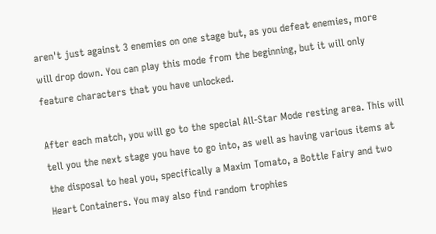aren't just against 3 enemies on one stage but, as you defeat enemies, more will drop down. You can play this mode from the beginning, but it will only feature characters that you have unlocked.

After each match, you will go to the special All-Star Mode resting area. This will tell you the next stage you have to go into, as well as having various items at the disposal to heal you, specifically a Maxim Tomato, a Bottle Fairy and two Heart Containers. You may also find random trophies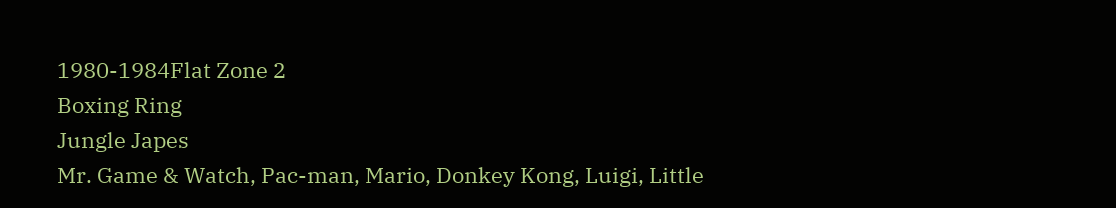1980-1984Flat Zone 2
Boxing Ring
Jungle Japes
Mr. Game & Watch, Pac-man, Mario, Donkey Kong, Luigi, Little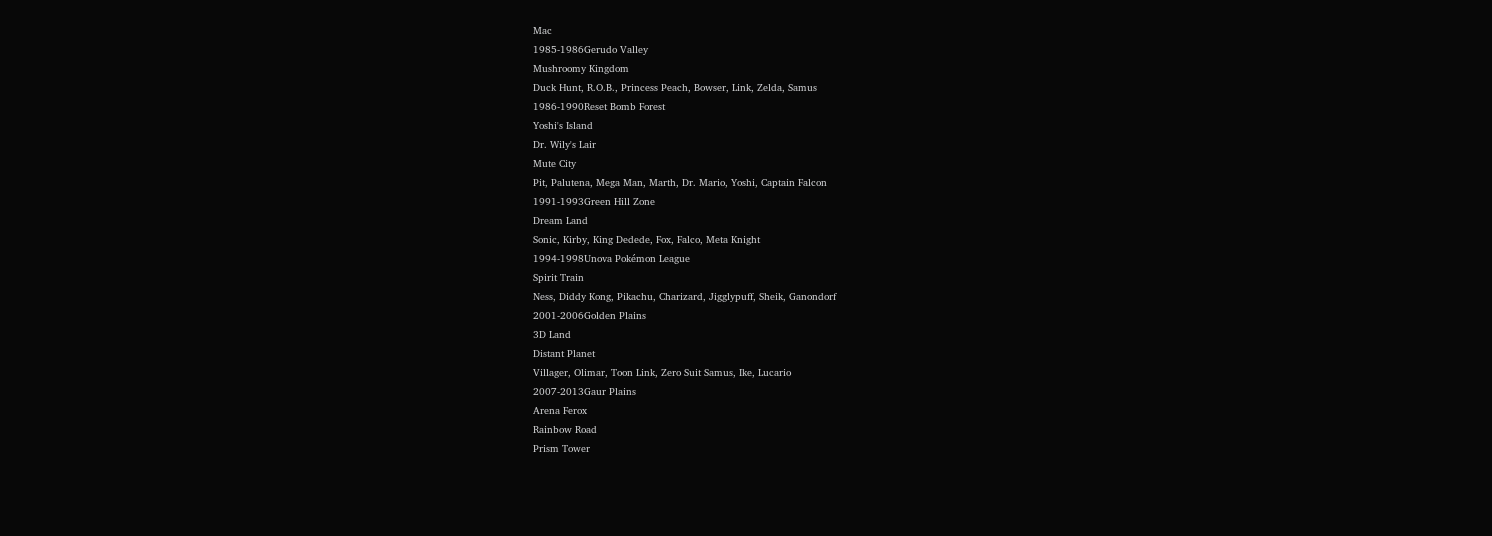Mac
1985-1986Gerudo Valley
Mushroomy Kingdom
Duck Hunt, R.O.B., Princess Peach, Bowser, Link, Zelda, Samus
1986-1990Reset Bomb Forest
Yoshi's Island
Dr. Wily's Lair
Mute City
Pit, Palutena, Mega Man, Marth, Dr. Mario, Yoshi, Captain Falcon
1991-1993Green Hill Zone
Dream Land
Sonic, Kirby, King Dedede, Fox, Falco, Meta Knight
1994-1998Unova Pokémon League
Spirit Train
Ness, Diddy Kong, Pikachu, Charizard, Jigglypuff, Sheik, Ganondorf
2001-2006Golden Plains
3D Land
Distant Planet
Villager, Olimar, Toon Link, Zero Suit Samus, Ike, Lucario
2007-2013Gaur Plains
Arena Ferox
Rainbow Road
Prism Tower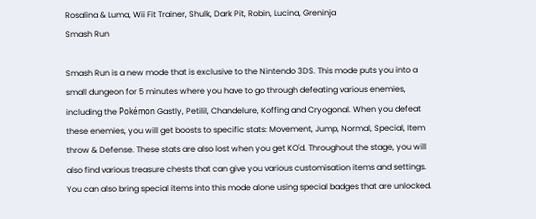Rosalina & Luma, Wii Fit Trainer, Shulk, Dark Pit, Robin, Lucina, Greninja
Smash Run

Smash Run is a new mode that is exclusive to the Nintendo 3DS. This mode puts you into a small dungeon for 5 minutes where you have to go through defeating various enemies, including the Pokémon Gastly, Petilil, Chandelure, Koffing and Cryogonal. When you defeat these enemies, you will get boosts to specific stats: Movement, Jump, Normal, Special, Item throw & Defense. These stats are also lost when you get KO'd. Throughout the stage, you will also find various treasure chests that can give you various customisation items and settings. You can also bring special items into this mode alone using special badges that are unlocked.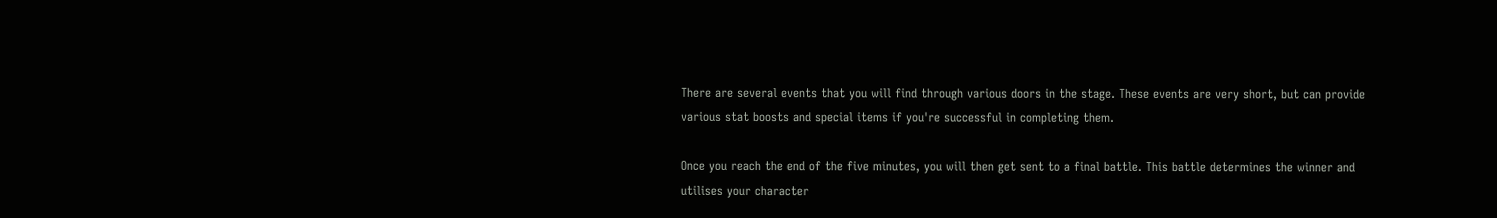There are several events that you will find through various doors in the stage. These events are very short, but can provide various stat boosts and special items if you're successful in completing them.

Once you reach the end of the five minutes, you will then get sent to a final battle. This battle determines the winner and utilises your character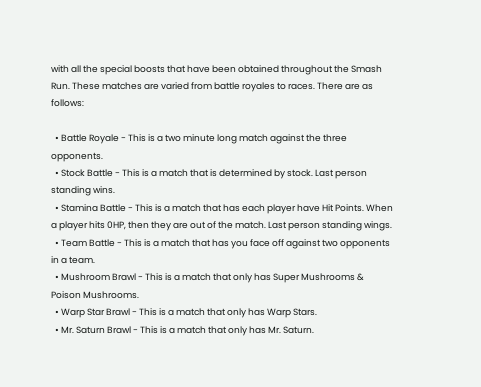with all the special boosts that have been obtained throughout the Smash Run. These matches are varied from battle royales to races. There are as follows:

  • Battle Royale - This is a two minute long match against the three opponents.
  • Stock Battle - This is a match that is determined by stock. Last person standing wins.
  • Stamina Battle - This is a match that has each player have Hit Points. When a player hits 0HP, then they are out of the match. Last person standing wings.
  • Team Battle - This is a match that has you face off against two opponents in a team.
  • Mushroom Brawl - This is a match that only has Super Mushrooms & Poison Mushrooms.
  • Warp Star Brawl - This is a match that only has Warp Stars.
  • Mr. Saturn Brawl - This is a match that only has Mr. Saturn.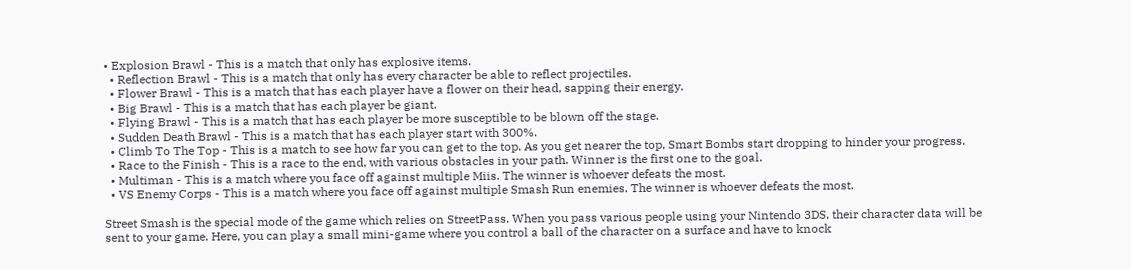• Explosion Brawl - This is a match that only has explosive items.
  • Reflection Brawl - This is a match that only has every character be able to reflect projectiles.
  • Flower Brawl - This is a match that has each player have a flower on their head, sapping their energy.
  • Big Brawl - This is a match that has each player be giant.
  • Flying Brawl - This is a match that has each player be more susceptible to be blown off the stage.
  • Sudden Death Brawl - This is a match that has each player start with 300%.
  • Climb To The Top - This is a match to see how far you can get to the top. As you get nearer the top, Smart Bombs start dropping to hinder your progress.
  • Race to the Finish - This is a race to the end, with various obstacles in your path. Winner is the first one to the goal.
  • Multiman - This is a match where you face off against multiple Miis. The winner is whoever defeats the most.
  • VS Enemy Corps - This is a match where you face off against multiple Smash Run enemies. The winner is whoever defeats the most.

Street Smash is the special mode of the game which relies on StreetPass. When you pass various people using your Nintendo 3DS, their character data will be sent to your game. Here, you can play a small mini-game where you control a ball of the character on a surface and have to knock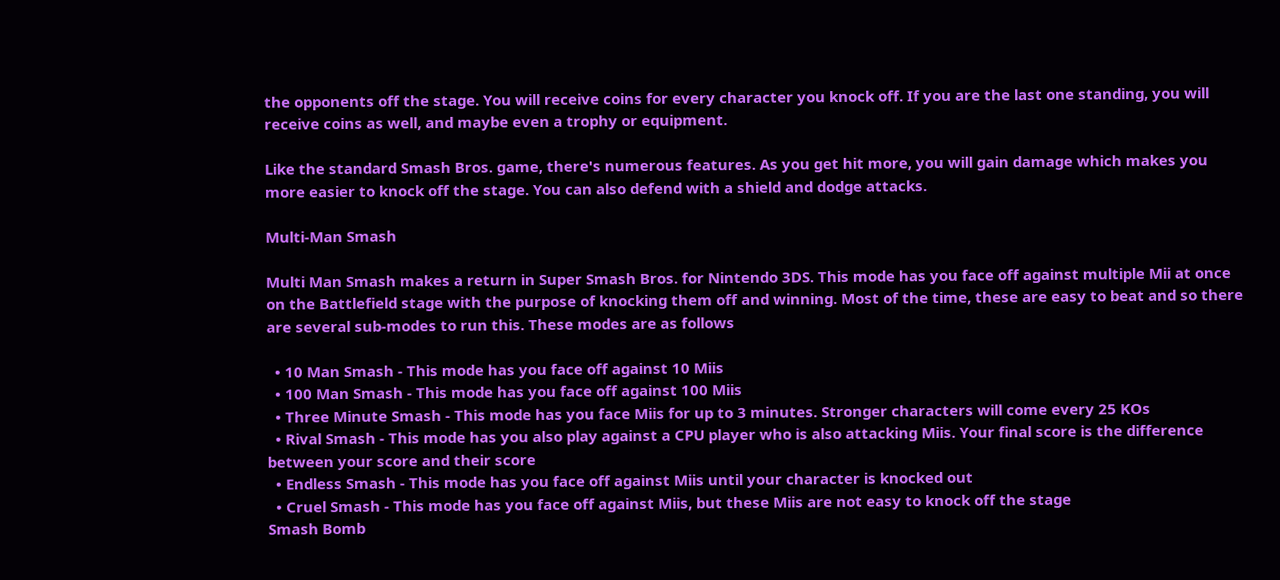the opponents off the stage. You will receive coins for every character you knock off. If you are the last one standing, you will receive coins as well, and maybe even a trophy or equipment.

Like the standard Smash Bros. game, there's numerous features. As you get hit more, you will gain damage which makes you more easier to knock off the stage. You can also defend with a shield and dodge attacks.

Multi-Man Smash

Multi Man Smash makes a return in Super Smash Bros. for Nintendo 3DS. This mode has you face off against multiple Mii at once on the Battlefield stage with the purpose of knocking them off and winning. Most of the time, these are easy to beat and so there are several sub-modes to run this. These modes are as follows

  • 10 Man Smash - This mode has you face off against 10 Miis
  • 100 Man Smash - This mode has you face off against 100 Miis
  • Three Minute Smash - This mode has you face Miis for up to 3 minutes. Stronger characters will come every 25 KOs
  • Rival Smash - This mode has you also play against a CPU player who is also attacking Miis. Your final score is the difference between your score and their score
  • Endless Smash - This mode has you face off against Miis until your character is knocked out
  • Cruel Smash - This mode has you face off against Miis, but these Miis are not easy to knock off the stage
Smash Bomb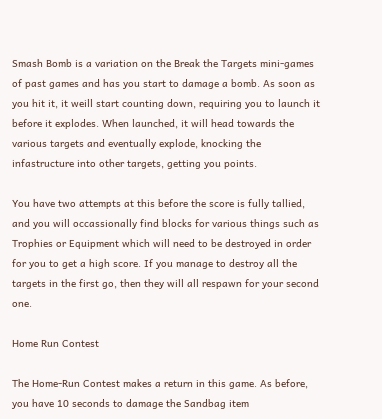Smash Bomb is a variation on the Break the Targets mini-games of past games and has you start to damage a bomb. As soon as you hit it, it weill start counting down, requiring you to launch it before it explodes. When launched, it will head towards the various targets and eventually explode, knocking the infastructure into other targets, getting you points.

You have two attempts at this before the score is fully tallied, and you will occassionally find blocks for various things such as Trophies or Equipment which will need to be destroyed in order for you to get a high score. If you manage to destroy all the targets in the first go, then they will all respawn for your second one.

Home Run Contest

The Home-Run Contest makes a return in this game. As before, you have 10 seconds to damage the Sandbag item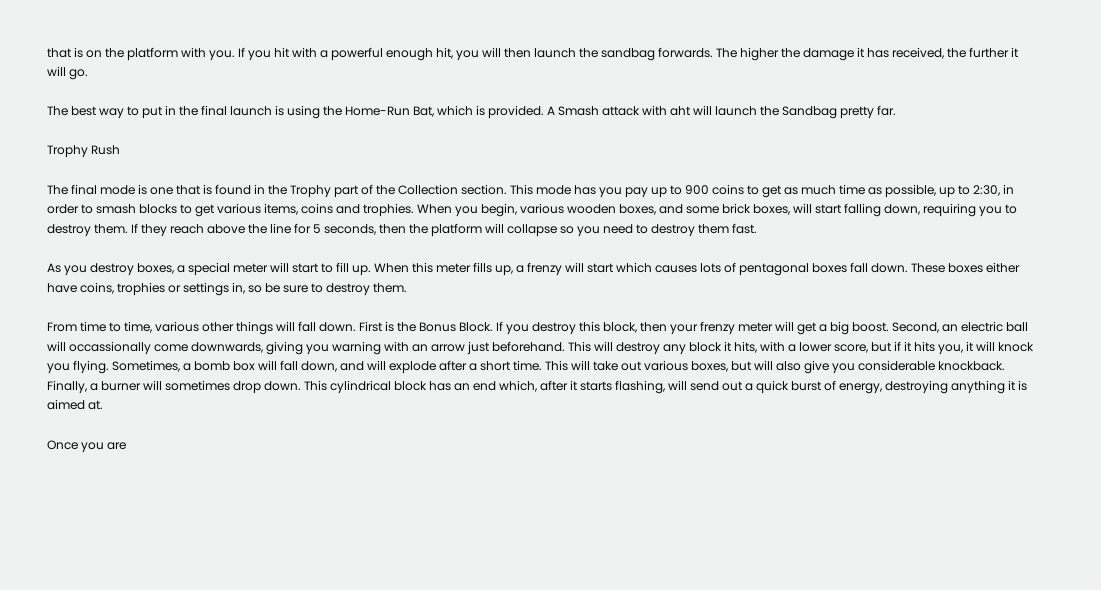that is on the platform with you. If you hit with a powerful enough hit, you will then launch the sandbag forwards. The higher the damage it has received, the further it will go.

The best way to put in the final launch is using the Home-Run Bat, which is provided. A Smash attack with aht will launch the Sandbag pretty far.

Trophy Rush

The final mode is one that is found in the Trophy part of the Collection section. This mode has you pay up to 900 coins to get as much time as possible, up to 2:30, in order to smash blocks to get various items, coins and trophies. When you begin, various wooden boxes, and some brick boxes, will start falling down, requiring you to destroy them. If they reach above the line for 5 seconds, then the platform will collapse so you need to destroy them fast.

As you destroy boxes, a special meter will start to fill up. When this meter fills up, a frenzy will start which causes lots of pentagonal boxes fall down. These boxes either have coins, trophies or settings in, so be sure to destroy them.

From time to time, various other things will fall down. First is the Bonus Block. If you destroy this block, then your frenzy meter will get a big boost. Second, an electric ball will occassionally come downwards, giving you warning with an arrow just beforehand. This will destroy any block it hits, with a lower score, but if it hits you, it will knock you flying. Sometimes, a bomb box will fall down, and will explode after a short time. This will take out various boxes, but will also give you considerable knockback. Finally, a burner will sometimes drop down. This cylindrical block has an end which, after it starts flashing, will send out a quick burst of energy, destroying anything it is aimed at.

Once you are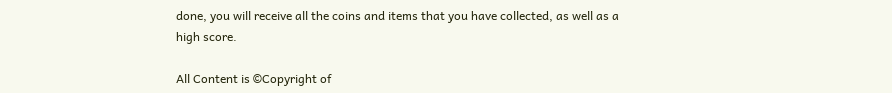done, you will receive all the coins and items that you have collected, as well as a high score.

All Content is ©Copyright of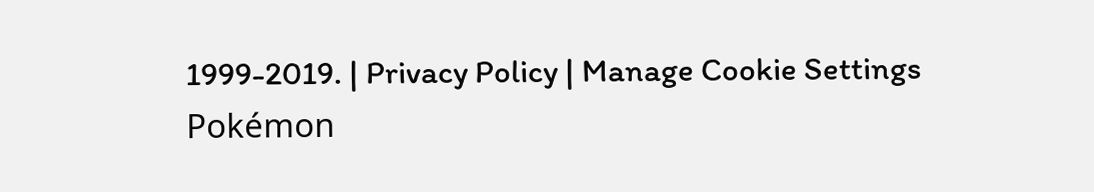1999-2019. | Privacy Policy | Manage Cookie Settings
Pokémon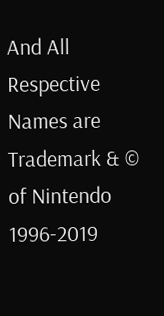And All Respective Names are Trademark & © of Nintendo 1996-2019